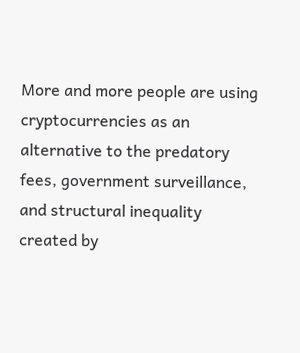More and more people are using cryptocurrencies as an alternative to the predatory fees, government surveillance, and structural inequality created by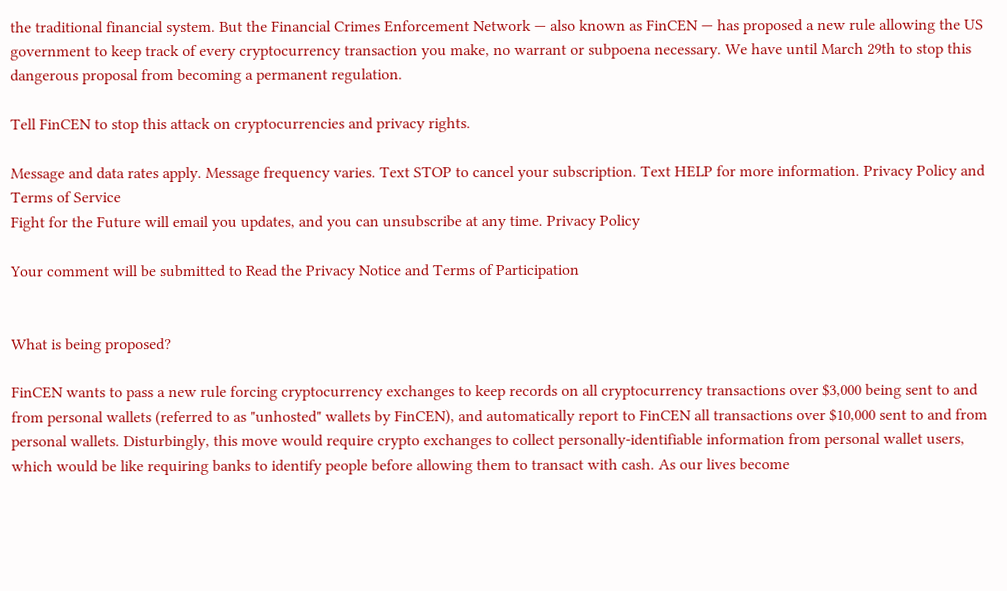the traditional financial system. But the Financial Crimes Enforcement Network — also known as FinCEN — has proposed a new rule allowing the US government to keep track of every cryptocurrency transaction you make, no warrant or subpoena necessary. We have until March 29th to stop this dangerous proposal from becoming a permanent regulation.

Tell FinCEN to stop this attack on cryptocurrencies and privacy rights.

Message and data rates apply. Message frequency varies. Text STOP to cancel your subscription. Text HELP for more information. Privacy Policy and Terms of Service
Fight for the Future will email you updates, and you can unsubscribe at any time. Privacy Policy

Your comment will be submitted to Read the Privacy Notice and Terms of Participation


What is being proposed?

FinCEN wants to pass a new rule forcing cryptocurrency exchanges to keep records on all cryptocurrency transactions over $3,000 being sent to and from personal wallets (referred to as "unhosted" wallets by FinCEN), and automatically report to FinCEN all transactions over $10,000 sent to and from personal wallets. Disturbingly, this move would require crypto exchanges to collect personally-identifiable information from personal wallet users, which would be like requiring banks to identify people before allowing them to transact with cash. As our lives become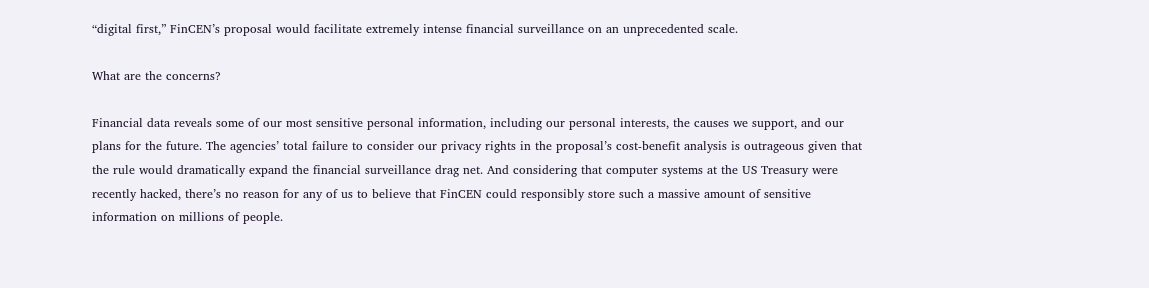“digital first,” FinCEN’s proposal would facilitate extremely intense financial surveillance on an unprecedented scale.

What are the concerns?

Financial data reveals some of our most sensitive personal information, including our personal interests, the causes we support, and our plans for the future. The agencies’ total failure to consider our privacy rights in the proposal’s cost-benefit analysis is outrageous given that the rule would dramatically expand the financial surveillance drag net. And considering that computer systems at the US Treasury were recently hacked, there’s no reason for any of us to believe that FinCEN could responsibly store such a massive amount of sensitive information on millions of people.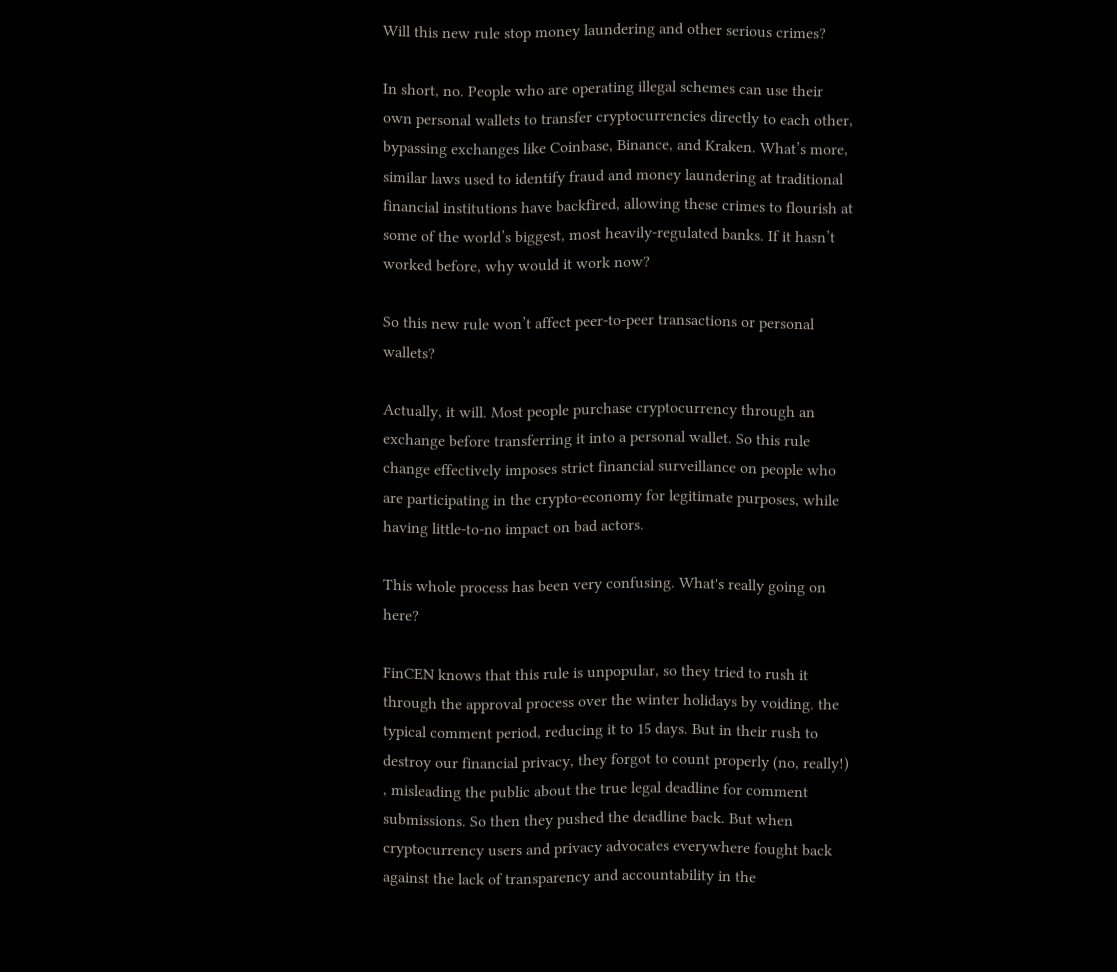Will this new rule stop money laundering and other serious crimes?

In short, no. People who are operating illegal schemes can use their own personal wallets to transfer cryptocurrencies directly to each other, bypassing exchanges like Coinbase, Binance, and Kraken. What’s more, similar laws used to identify fraud and money laundering at traditional financial institutions have backfired, allowing these crimes to flourish at some of the world’s biggest, most heavily-regulated banks. If it hasn’t worked before, why would it work now?

So this new rule won’t affect peer-to-peer transactions or personal wallets?

Actually, it will. Most people purchase cryptocurrency through an exchange before transferring it into a personal wallet. So this rule change effectively imposes strict financial surveillance on people who are participating in the crypto-economy for legitimate purposes, while having little-to-no impact on bad actors.

This whole process has been very confusing. What's really going on here?

FinCEN knows that this rule is unpopular, so they tried to rush it through the approval process over the winter holidays by voiding. the typical comment period, reducing it to 15 days. But in their rush to destroy our financial privacy, they forgot to count properly (no, really!) , misleading the public about the true legal deadline for comment submissions. So then they pushed the deadline back. But when cryptocurrency users and privacy advocates everywhere fought back against the lack of transparency and accountability in the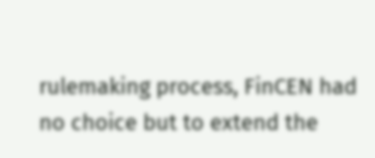rulemaking process, FinCEN had no choice but to extend the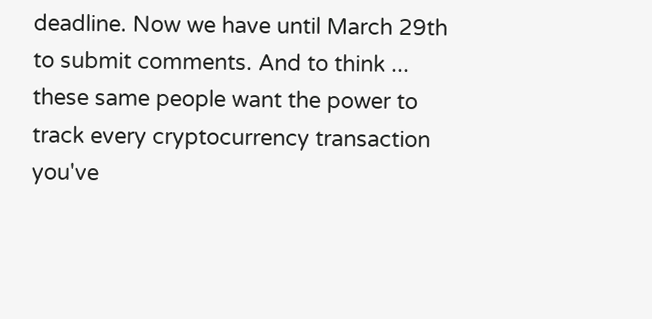deadline. Now we have until March 29th to submit comments. And to think ... these same people want the power to track every cryptocurrency transaction you've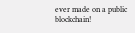ever made on a public blockchain!